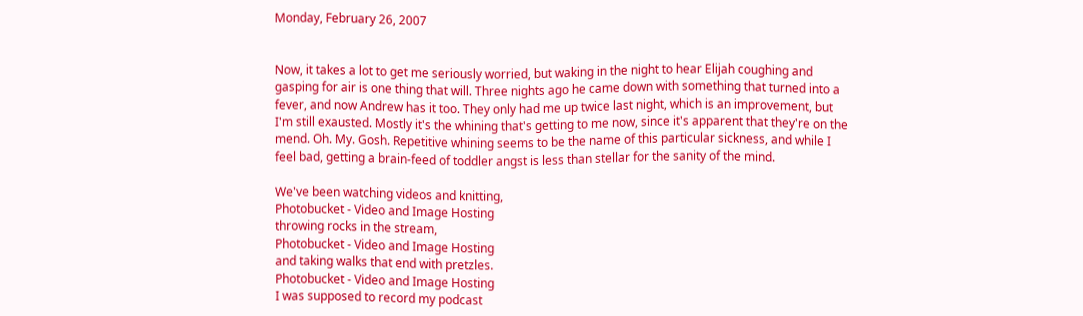Monday, February 26, 2007


Now, it takes a lot to get me seriously worried, but waking in the night to hear Elijah coughing and gasping for air is one thing that will. Three nights ago he came down with something that turned into a fever, and now Andrew has it too. They only had me up twice last night, which is an improvement, but I'm still exausted. Mostly it's the whining that's getting to me now, since it's apparent that they're on the mend. Oh. My. Gosh. Repetitive whining seems to be the name of this particular sickness, and while I feel bad, getting a brain-feed of toddler angst is less than stellar for the sanity of the mind.

We've been watching videos and knitting,
Photobucket - Video and Image Hosting
throwing rocks in the stream,
Photobucket - Video and Image Hosting
and taking walks that end with pretzles.
Photobucket - Video and Image Hosting
I was supposed to record my podcast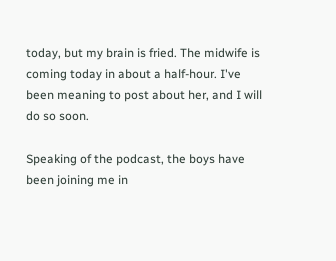today, but my brain is fried. The midwife is coming today in about a half-hour. I've been meaning to post about her, and I will do so soon.

Speaking of the podcast, the boys have been joining me in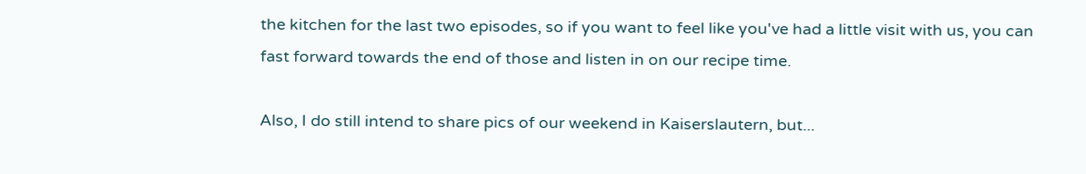the kitchen for the last two episodes, so if you want to feel like you've had a little visit with us, you can fast forward towards the end of those and listen in on our recipe time.

Also, I do still intend to share pics of our weekend in Kaiserslautern, but...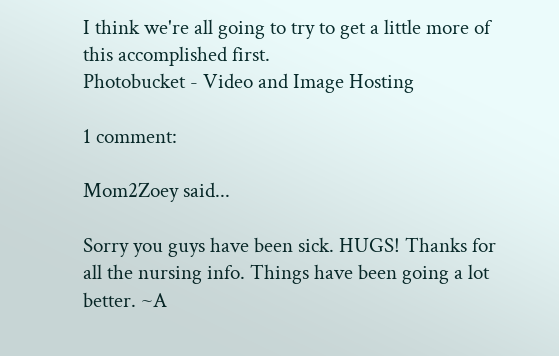I think we're all going to try to get a little more of this accomplished first.
Photobucket - Video and Image Hosting

1 comment:

Mom2Zoey said...

Sorry you guys have been sick. HUGS! Thanks for all the nursing info. Things have been going a lot better. ~A